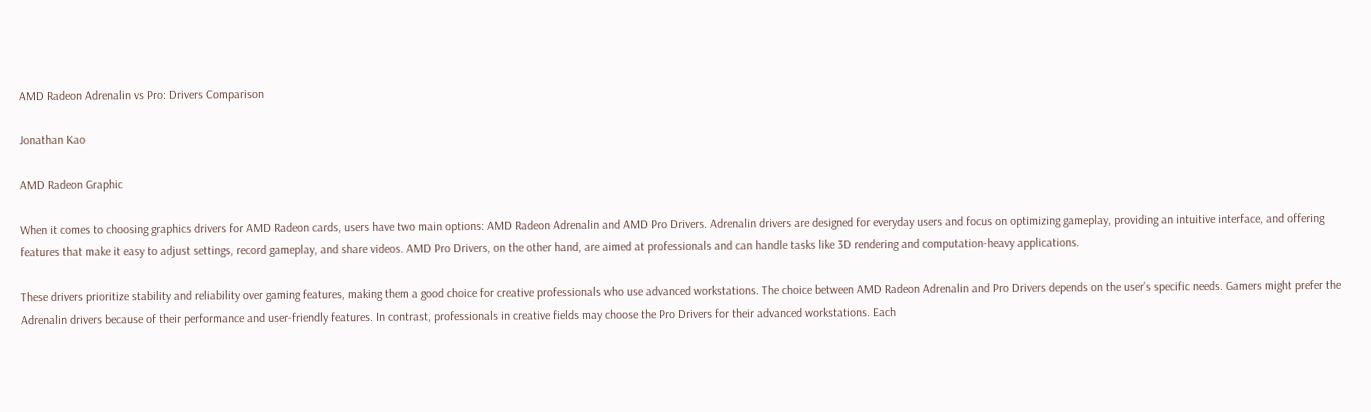AMD Radeon Adrenalin vs Pro: Drivers Comparison

Jonathan Kao

AMD Radeon Graphic

When it comes to choosing graphics drivers for AMD Radeon cards, users have two main options: AMD Radeon Adrenalin and AMD Pro Drivers. Adrenalin drivers are designed for everyday users and focus on optimizing gameplay, providing an intuitive interface, and offering features that make it easy to adjust settings, record gameplay, and share videos. AMD Pro Drivers, on the other hand, are aimed at professionals and can handle tasks like 3D rendering and computation-heavy applications.

These drivers prioritize stability and reliability over gaming features, making them a good choice for creative professionals who use advanced workstations. The choice between AMD Radeon Adrenalin and Pro Drivers depends on the user’s specific needs. Gamers might prefer the Adrenalin drivers because of their performance and user-friendly features. In contrast, professionals in creative fields may choose the Pro Drivers for their advanced workstations. Each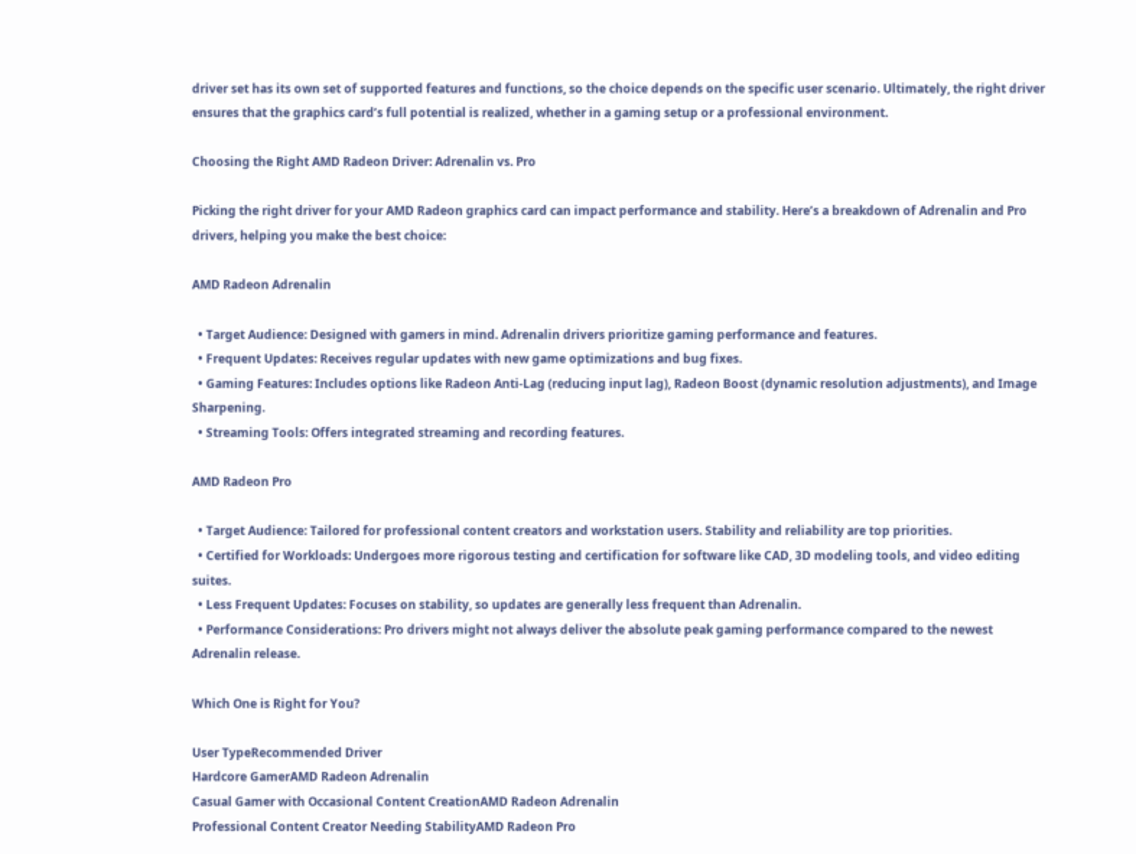driver set has its own set of supported features and functions, so the choice depends on the specific user scenario. Ultimately, the right driver ensures that the graphics card’s full potential is realized, whether in a gaming setup or a professional environment.

Choosing the Right AMD Radeon Driver: Adrenalin vs. Pro

Picking the right driver for your AMD Radeon graphics card can impact performance and stability. Here’s a breakdown of Adrenalin and Pro drivers, helping you make the best choice:

AMD Radeon Adrenalin

  • Target Audience: Designed with gamers in mind. Adrenalin drivers prioritize gaming performance and features.
  • Frequent Updates: Receives regular updates with new game optimizations and bug fixes.
  • Gaming Features: Includes options like Radeon Anti-Lag (reducing input lag), Radeon Boost (dynamic resolution adjustments), and Image Sharpening.
  • Streaming Tools: Offers integrated streaming and recording features.

AMD Radeon Pro

  • Target Audience: Tailored for professional content creators and workstation users. Stability and reliability are top priorities.
  • Certified for Workloads: Undergoes more rigorous testing and certification for software like CAD, 3D modeling tools, and video editing suites.
  • Less Frequent Updates: Focuses on stability, so updates are generally less frequent than Adrenalin.
  • Performance Considerations: Pro drivers might not always deliver the absolute peak gaming performance compared to the newest Adrenalin release.

Which One is Right for You?

User TypeRecommended Driver
Hardcore GamerAMD Radeon Adrenalin
Casual Gamer with Occasional Content CreationAMD Radeon Adrenalin
Professional Content Creator Needing StabilityAMD Radeon Pro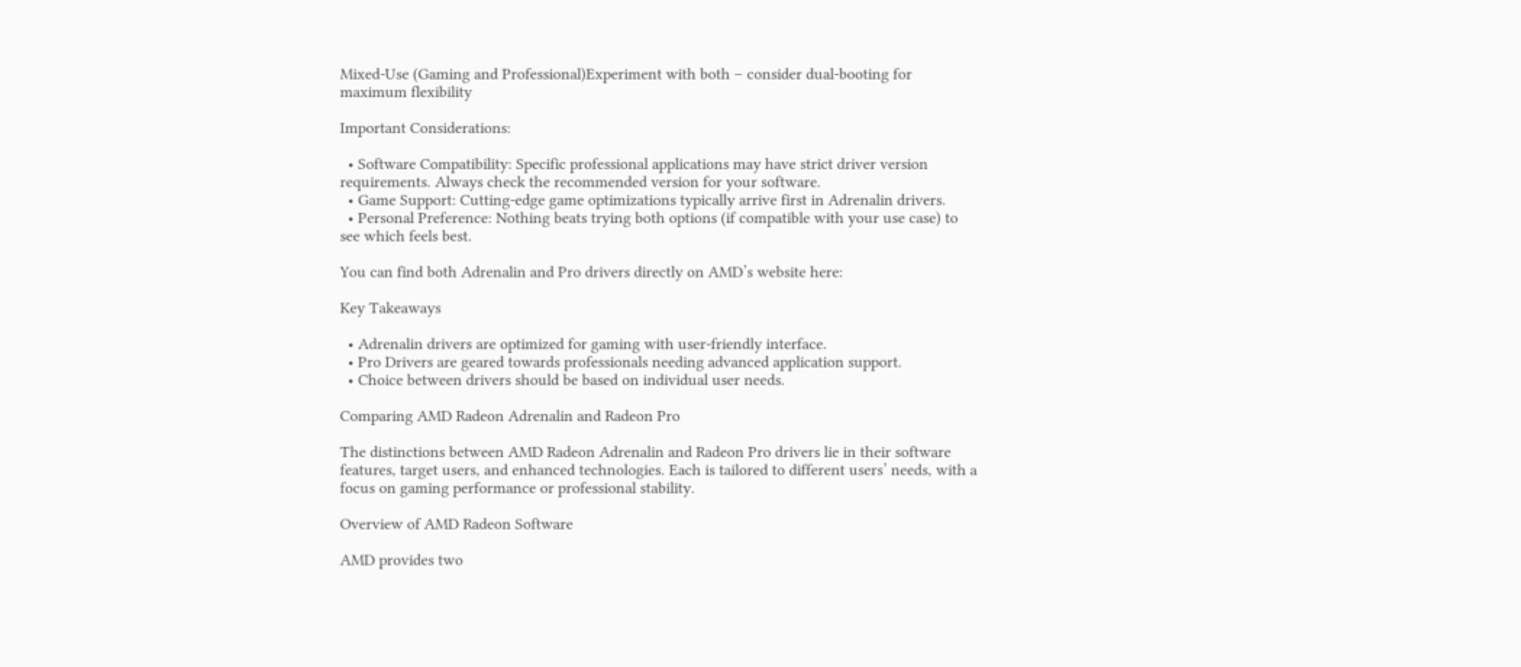Mixed-Use (Gaming and Professional)Experiment with both – consider dual-booting for maximum flexibility

Important Considerations:

  • Software Compatibility: Specific professional applications may have strict driver version requirements. Always check the recommended version for your software.
  • Game Support: Cutting-edge game optimizations typically arrive first in Adrenalin drivers.
  • Personal Preference: Nothing beats trying both options (if compatible with your use case) to see which feels best.

You can find both Adrenalin and Pro drivers directly on AMD’s website here:

Key Takeaways

  • Adrenalin drivers are optimized for gaming with user-friendly interface.
  • Pro Drivers are geared towards professionals needing advanced application support.
  • Choice between drivers should be based on individual user needs.

Comparing AMD Radeon Adrenalin and Radeon Pro

The distinctions between AMD Radeon Adrenalin and Radeon Pro drivers lie in their software features, target users, and enhanced technologies. Each is tailored to different users’ needs, with a focus on gaming performance or professional stability.

Overview of AMD Radeon Software

AMD provides two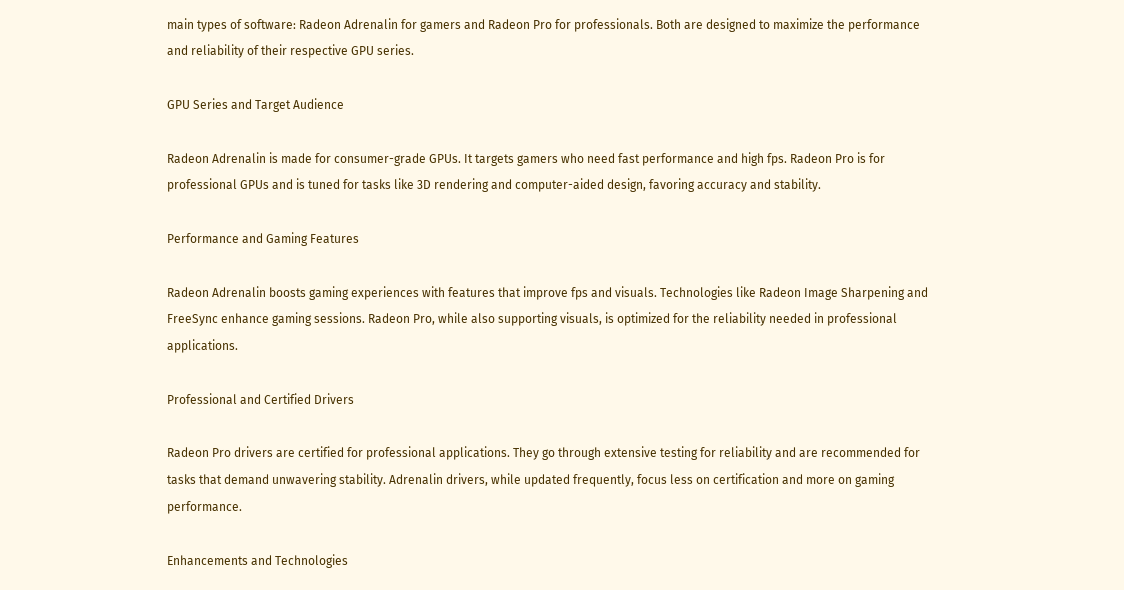main types of software: Radeon Adrenalin for gamers and Radeon Pro for professionals. Both are designed to maximize the performance and reliability of their respective GPU series.

GPU Series and Target Audience

Radeon Adrenalin is made for consumer-grade GPUs. It targets gamers who need fast performance and high fps. Radeon Pro is for professional GPUs and is tuned for tasks like 3D rendering and computer-aided design, favoring accuracy and stability.

Performance and Gaming Features

Radeon Adrenalin boosts gaming experiences with features that improve fps and visuals. Technologies like Radeon Image Sharpening and FreeSync enhance gaming sessions. Radeon Pro, while also supporting visuals, is optimized for the reliability needed in professional applications.

Professional and Certified Drivers

Radeon Pro drivers are certified for professional applications. They go through extensive testing for reliability and are recommended for tasks that demand unwavering stability. Adrenalin drivers, while updated frequently, focus less on certification and more on gaming performance.

Enhancements and Technologies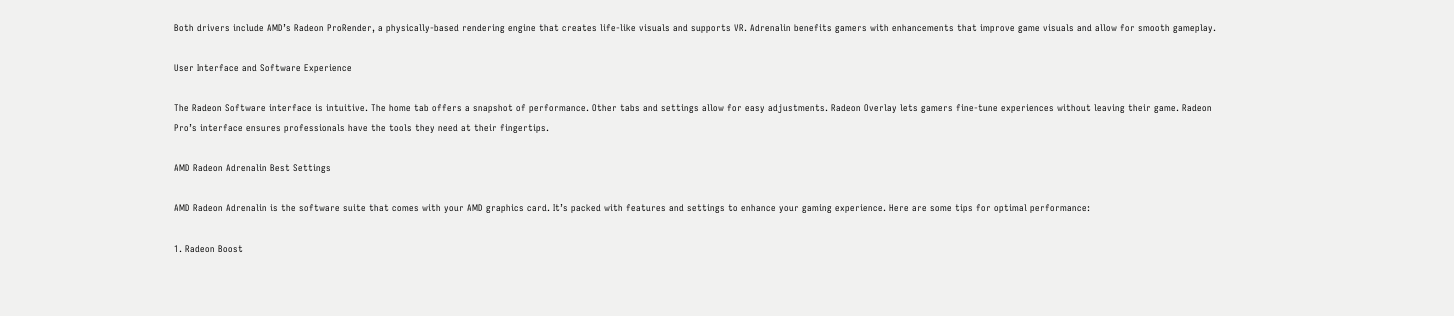Both drivers include AMD’s Radeon ProRender, a physically-based rendering engine that creates life-like visuals and supports VR. Adrenalin benefits gamers with enhancements that improve game visuals and allow for smooth gameplay.

User Interface and Software Experience

The Radeon Software interface is intuitive. The home tab offers a snapshot of performance. Other tabs and settings allow for easy adjustments. Radeon Overlay lets gamers fine-tune experiences without leaving their game. Radeon Pro’s interface ensures professionals have the tools they need at their fingertips.

AMD Radeon Adrenalin Best Settings

AMD Radeon Adrenalin is the software suite that comes with your AMD graphics card. It’s packed with features and settings to enhance your gaming experience. Here are some tips for optimal performance:

1. Radeon Boost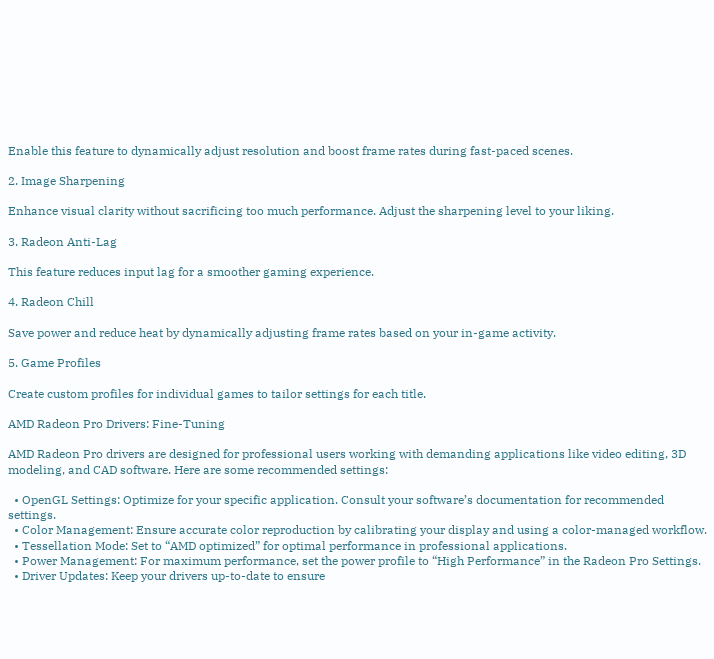Enable this feature to dynamically adjust resolution and boost frame rates during fast-paced scenes.

2. Image Sharpening

Enhance visual clarity without sacrificing too much performance. Adjust the sharpening level to your liking.

3. Radeon Anti-Lag

This feature reduces input lag for a smoother gaming experience.

4. Radeon Chill

Save power and reduce heat by dynamically adjusting frame rates based on your in-game activity.

5. Game Profiles

Create custom profiles for individual games to tailor settings for each title.

AMD Radeon Pro Drivers: Fine-Tuning

AMD Radeon Pro drivers are designed for professional users working with demanding applications like video editing, 3D modeling, and CAD software. Here are some recommended settings:

  • OpenGL Settings: Optimize for your specific application. Consult your software’s documentation for recommended settings.
  • Color Management: Ensure accurate color reproduction by calibrating your display and using a color-managed workflow.
  • Tessellation Mode: Set to “AMD optimized” for optimal performance in professional applications.
  • Power Management: For maximum performance, set the power profile to “High Performance” in the Radeon Pro Settings.
  • Driver Updates: Keep your drivers up-to-date to ensure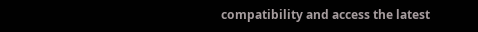compatibility and access the latest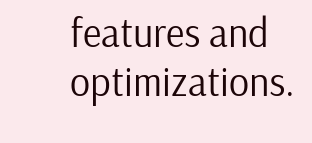features and optimizations.